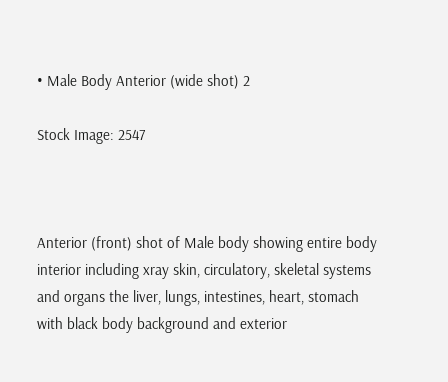• Male Body Anterior (wide shot) 2

Stock Image: 2547



Anterior (front) shot of Male body showing entire body interior including xray skin, circulatory, skeletal systems and organs the liver, lungs, intestines, heart, stomach with black body background and exterior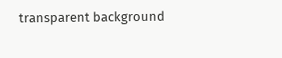transparent background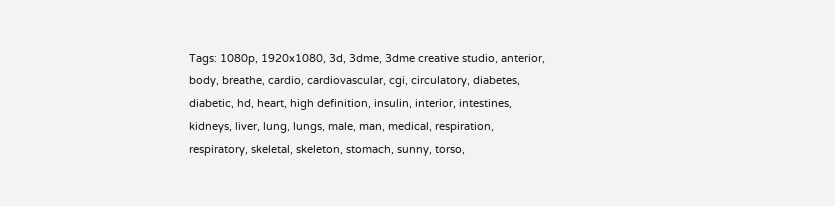Tags: 1080p, 1920x1080, 3d, 3dme, 3dme creative studio, anterior, body, breathe, cardio, cardiovascular, cgi, circulatory, diabetes, diabetic, hd, heart, high definition, insulin, interior, intestines, kidneys, liver, lung, lungs, male, man, medical, respiration, respiratory, skeletal, skeleton, stomach, sunny, torso,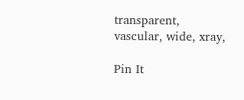transparent, vascular, wide, xray,

Pin It